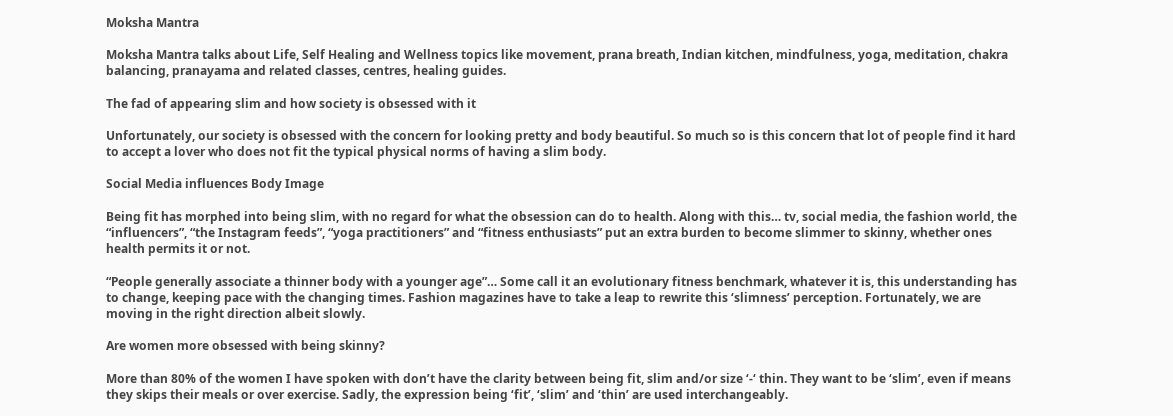Moksha Mantra

Moksha Mantra talks about Life, Self Healing and Wellness topics like movement, prana breath, Indian kitchen, mindfulness, yoga, meditation, chakra balancing, pranayama and related classes, centres, healing guides.

The fad of appearing slim and how society is obsessed with it

Unfortunately, our society is obsessed with the concern for looking pretty and body beautiful. So much so is this concern that lot of people find it hard to accept a lover who does not fit the typical physical norms of having a slim body.

Social Media influences Body Image

Being fit has morphed into being slim, with no regard for what the obsession can do to health. Along with this… tv, social media, the fashion world, the “influencers”, “the Instagram feeds”, “yoga practitioners” and “fitness enthusiasts” put an extra burden to become slimmer to skinny, whether ones health permits it or not.

“People generally associate a thinner body with a younger age”… Some call it an evolutionary fitness benchmark, whatever it is, this understanding has to change, keeping pace with the changing times. Fashion magazines have to take a leap to rewrite this ‘slimness’ perception. Fortunately, we are moving in the right direction albeit slowly.

Are women more obsessed with being skinny?

More than 80% of the women I have spoken with don’t have the clarity between being fit, slim and/or size ‘-‘ thin. They want to be ‘slim’, even if means they skips their meals or over exercise. Sadly, the expression being ‘fit’, ‘slim’ and ‘thin’ are used interchangeably.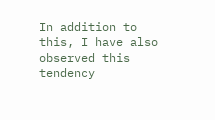In addition to this, I have also observed this tendency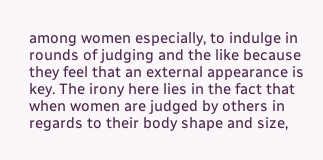among women especially, to indulge in rounds of judging and the like because they feel that an external appearance is key. The irony here lies in the fact that when women are judged by others in regards to their body shape and size,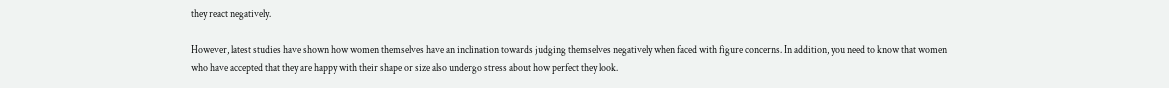they react negatively.

However, latest studies have shown how women themselves have an inclination towards judging themselves negatively when faced with figure concerns. In addition, you need to know that women who have accepted that they are happy with their shape or size also undergo stress about how perfect they look.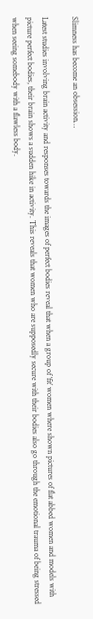Slimness has become an obsession…

Latest studies involving brain activity and responses towards the images of perfect bodies reveal that when a group of ‘fit’ women where shown pictures of flat abbed women and models with picture perfect bodies, their brain shows a sudden hike in activity. This reveals that women who are supposedly secure with their bodies also go through the emotional trauma of being stressed when seeing somebody with a flawless body.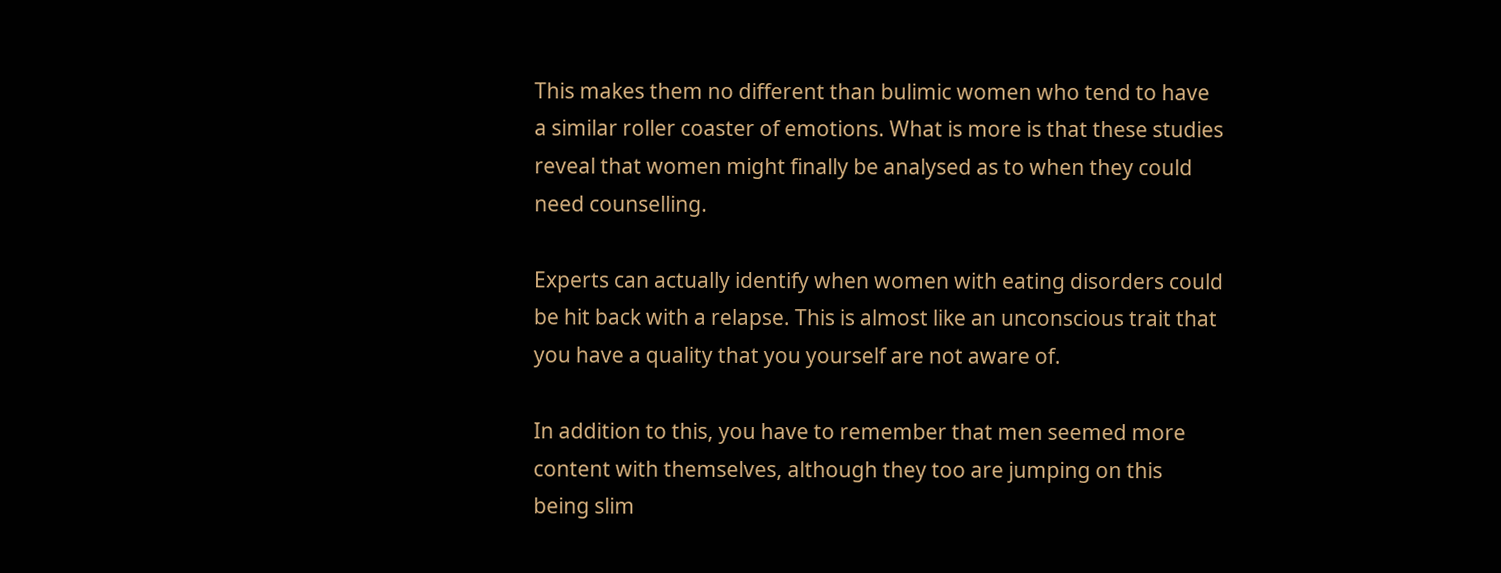This makes them no different than bulimic women who tend to have a similar roller coaster of emotions. What is more is that these studies reveal that women might finally be analysed as to when they could need counselling.

Experts can actually identify when women with eating disorders could be hit back with a relapse. This is almost like an unconscious trait that you have a quality that you yourself are not aware of.

In addition to this, you have to remember that men seemed more content with themselves, although they too are jumping on this being slim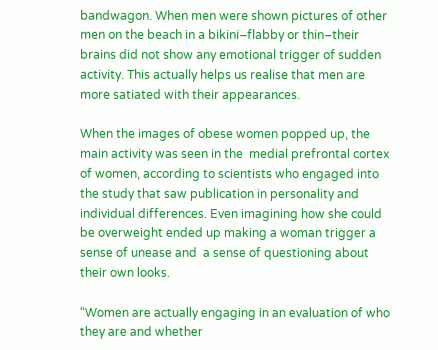bandwagon. When men were shown pictures of other men on the beach in a bikini–flabby or thin–their brains did not show any emotional trigger of sudden activity. This actually helps us realise that men are more satiated with their appearances.

When the images of obese women popped up, the main activity was seen in the  medial prefrontal cortex of women, according to scientists who engaged into the study that saw publication in personality and individual differences. Even imagining how she could be overweight ended up making a woman trigger a sense of unease and  a sense of questioning about their own looks.

“Women are actually engaging in an evaluation of who they are and whether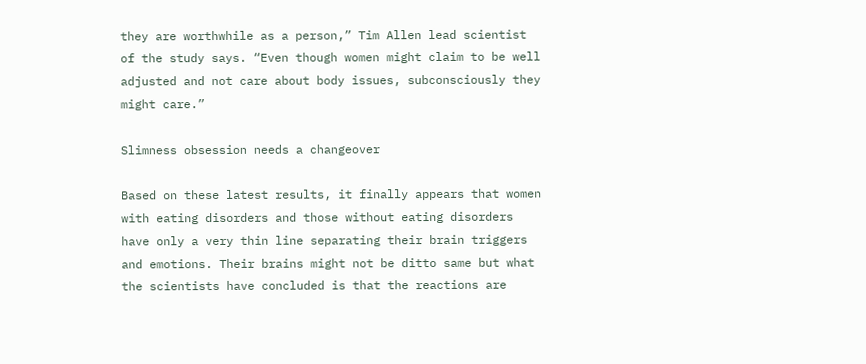they are worthwhile as a person,” Tim Allen lead scientist of the study says. “Even though women might claim to be well adjusted and not care about body issues, subconsciously they might care.”

Slimness obsession needs a changeover

Based on these latest results, it finally appears that women with eating disorders and those without eating disorders have only a very thin line separating their brain triggers and emotions. Their brains might not be ditto same but what the scientists have concluded is that the reactions are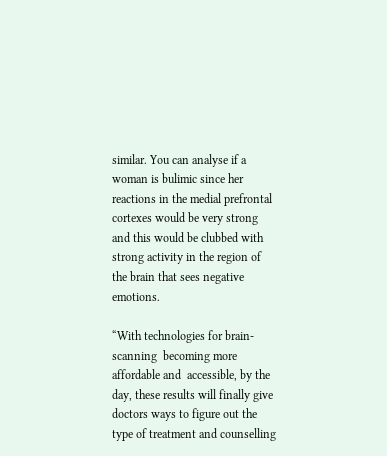similar. You can analyse if a woman is bulimic since her  reactions in the medial prefrontal cortexes would be very strong and this would be clubbed with strong activity in the region of the brain that sees negative emotions.

“With technologies for brain-scanning  becoming more affordable and  accessible, by the day, these results will finally give doctors ways to figure out the type of treatment and counselling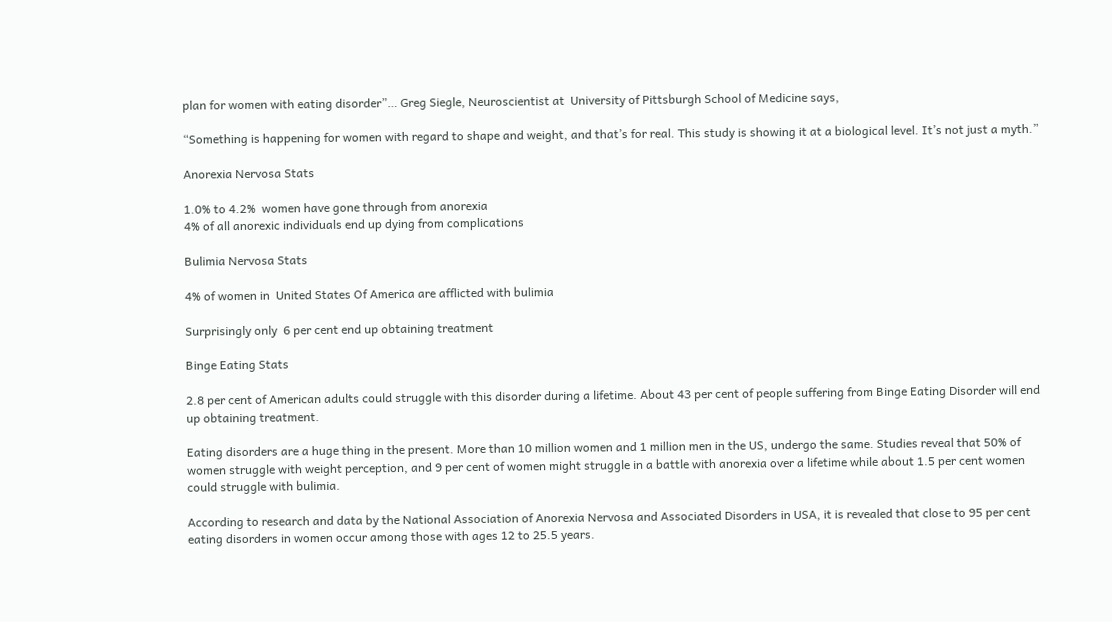plan for women with eating disorder”… Greg Siegle, Neuroscientist at  University of Pittsburgh School of Medicine says,

“Something is happening for women with regard to shape and weight, and that’s for real. This study is showing it at a biological level. It’s not just a myth.”

Anorexia Nervosa Stats

1.0% to 4.2%  women have gone through from anorexia
4% of all anorexic individuals end up dying from complications

Bulimia Nervosa Stats

4% of women in  United States Of America are afflicted with bulimia

Surprisingly only  6 per cent end up obtaining treatment

Binge Eating Stats

2.8 per cent of American adults could struggle with this disorder during a lifetime. About 43 per cent of people suffering from Binge Eating Disorder will end up obtaining treatment.

Eating disorders are a huge thing in the present. More than 10 million women and 1 million men in the US, undergo the same. Studies reveal that 50% of women struggle with weight perception, and 9 per cent of women might struggle in a battle with anorexia over a lifetime while about 1.5 per cent women could struggle with bulimia.

According to research and data by the National Association of Anorexia Nervosa and Associated Disorders in USA, it is revealed that close to 95 per cent eating disorders in women occur among those with ages 12 to 25.5 years.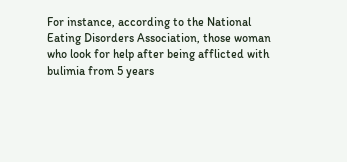For instance, according to the National Eating Disorders Association, those woman who look for help after being afflicted with bulimia from 5 years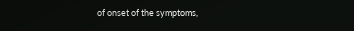of onset of the symptoms,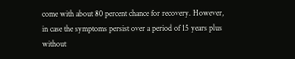come with about 80 percent chance for recovery. However, in case the symptoms persist over a period of 15 years plus without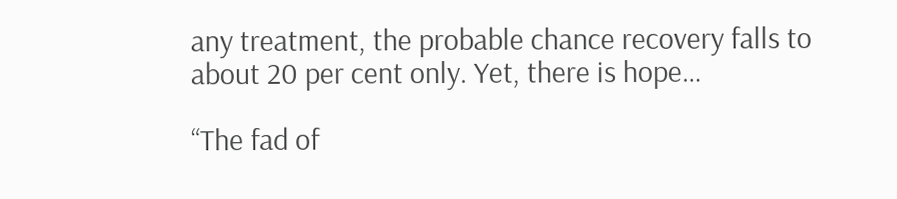any treatment, the probable chance recovery falls to about 20 per cent only. Yet, there is hope…

“The fad of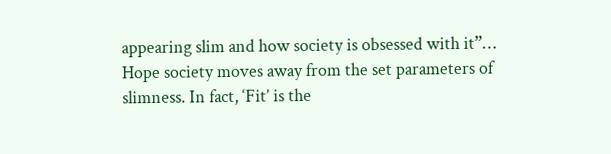appearing slim and how society is obsessed with it”… Hope society moves away from the set parameters of slimness. In fact, ‘Fit’ is the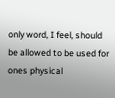only word, I feel, should be allowed to be used for ones physical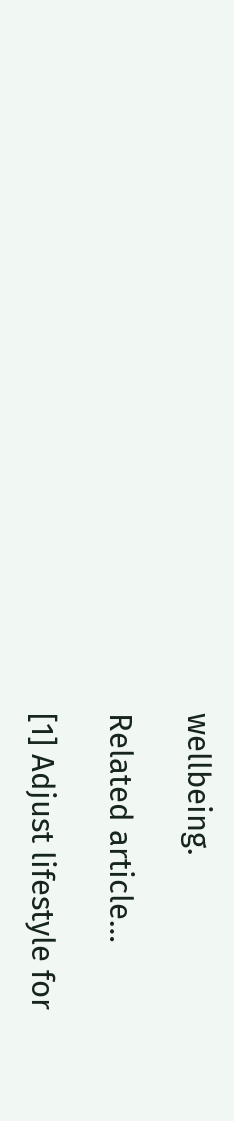wellbeing.

Related article…

[1] Adjust lifestyle for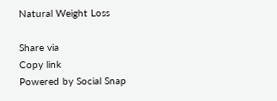Natural Weight Loss

Share via
Copy link
Powered by Social Snap